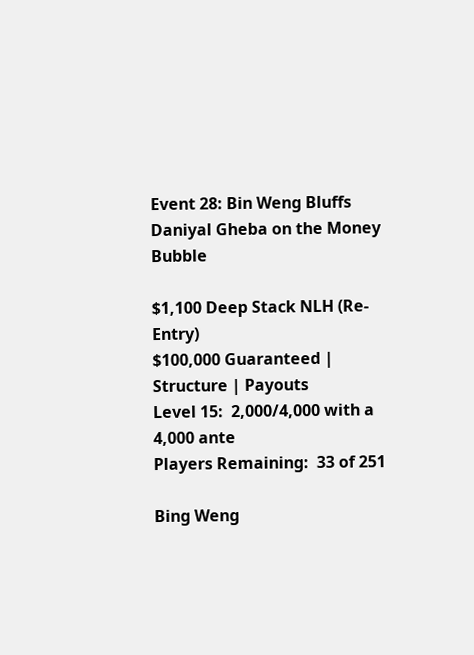Event 28: Bin Weng Bluffs Daniyal Gheba on the Money Bubble

$1,100 Deep Stack NLH (Re-Entry)
$100,000 Guaranteed | Structure | Payouts
Level 15:  2,000/4,000 with a 4,000 ante
Players Remaining:  33 of 251

Bing Weng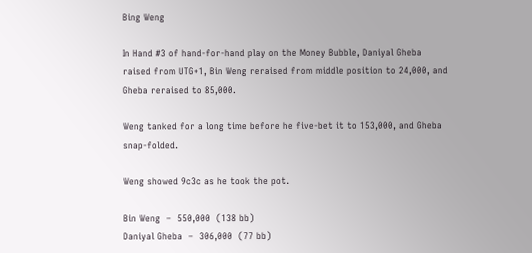Bing Weng

In Hand #3 of hand-for-hand play on the Money Bubble, Daniyal Gheba raised from UTG+1, Bin Weng reraised from middle position to 24,000, and Gheba reraised to 85,000.

Weng tanked for a long time before he five-bet it to 153,000, and Gheba snap-folded.

Weng showed 9c3c as he took the pot.

Bin Weng  –  550,000  (138 bb)
Daniyal Gheba  –  306,000  (77 bb)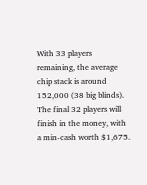With 33 players remaining, the average chip stack is around 152,000 (38 big blinds). The final 32 players will finish in the money, with a min-cash worth $1,675.